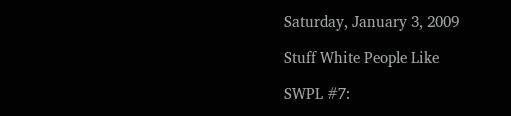Saturday, January 3, 2009

Stuff White People Like

SWPL #7: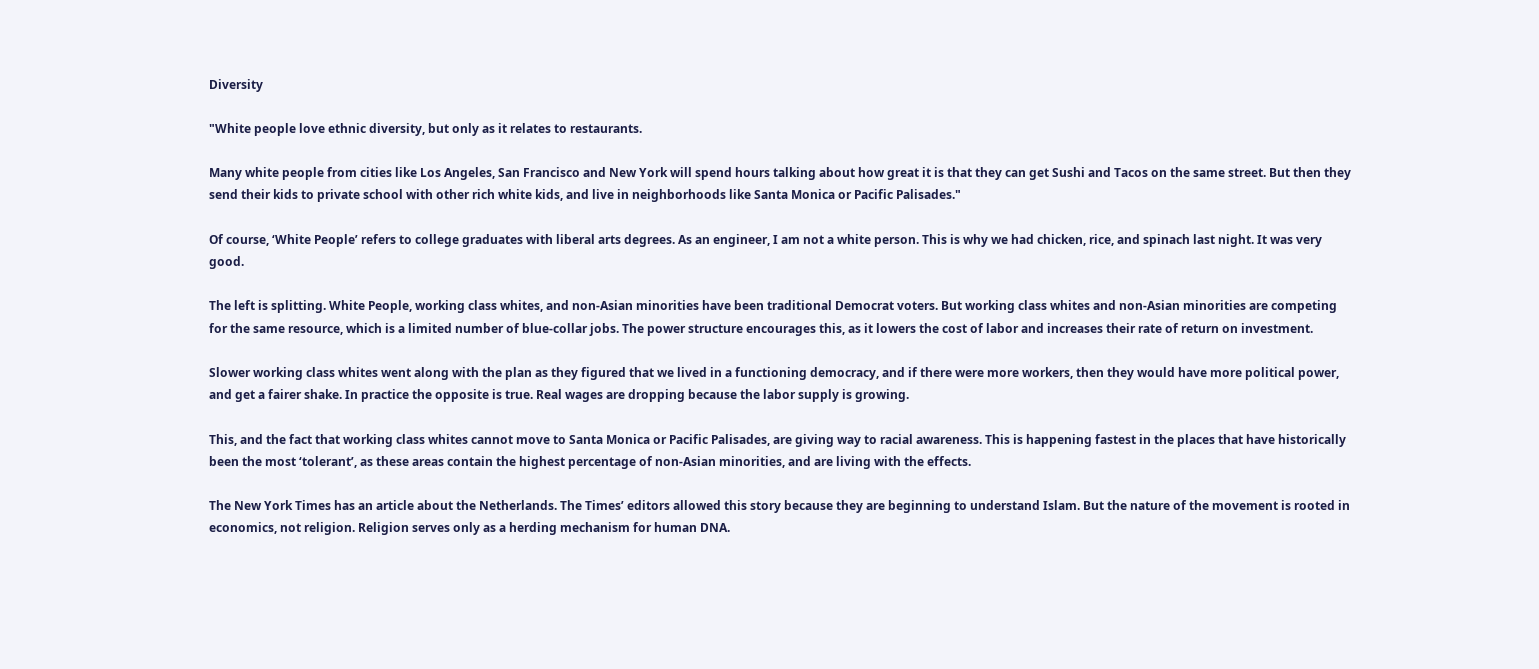Diversity

"White people love ethnic diversity, but only as it relates to restaurants.

Many white people from cities like Los Angeles, San Francisco and New York will spend hours talking about how great it is that they can get Sushi and Tacos on the same street. But then they send their kids to private school with other rich white kids, and live in neighborhoods like Santa Monica or Pacific Palisades."

Of course, ‘White People’ refers to college graduates with liberal arts degrees. As an engineer, I am not a white person. This is why we had chicken, rice, and spinach last night. It was very good.

The left is splitting. White People, working class whites, and non-Asian minorities have been traditional Democrat voters. But working class whites and non-Asian minorities are competing for the same resource, which is a limited number of blue-collar jobs. The power structure encourages this, as it lowers the cost of labor and increases their rate of return on investment.

Slower working class whites went along with the plan as they figured that we lived in a functioning democracy, and if there were more workers, then they would have more political power, and get a fairer shake. In practice the opposite is true. Real wages are dropping because the labor supply is growing.

This, and the fact that working class whites cannot move to Santa Monica or Pacific Palisades, are giving way to racial awareness. This is happening fastest in the places that have historically been the most ‘tolerant’, as these areas contain the highest percentage of non-Asian minorities, and are living with the effects.

The New York Times has an article about the Netherlands. The Times’ editors allowed this story because they are beginning to understand Islam. But the nature of the movement is rooted in economics, not religion. Religion serves only as a herding mechanism for human DNA.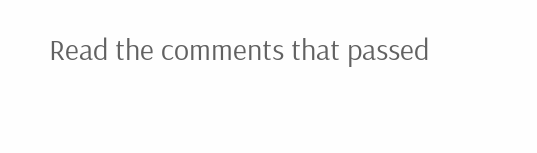Read the comments that passed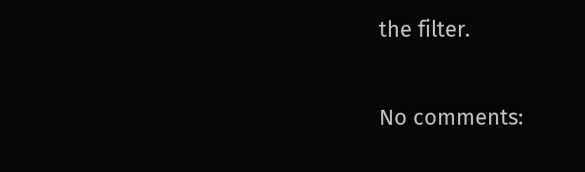the filter.

No comments: